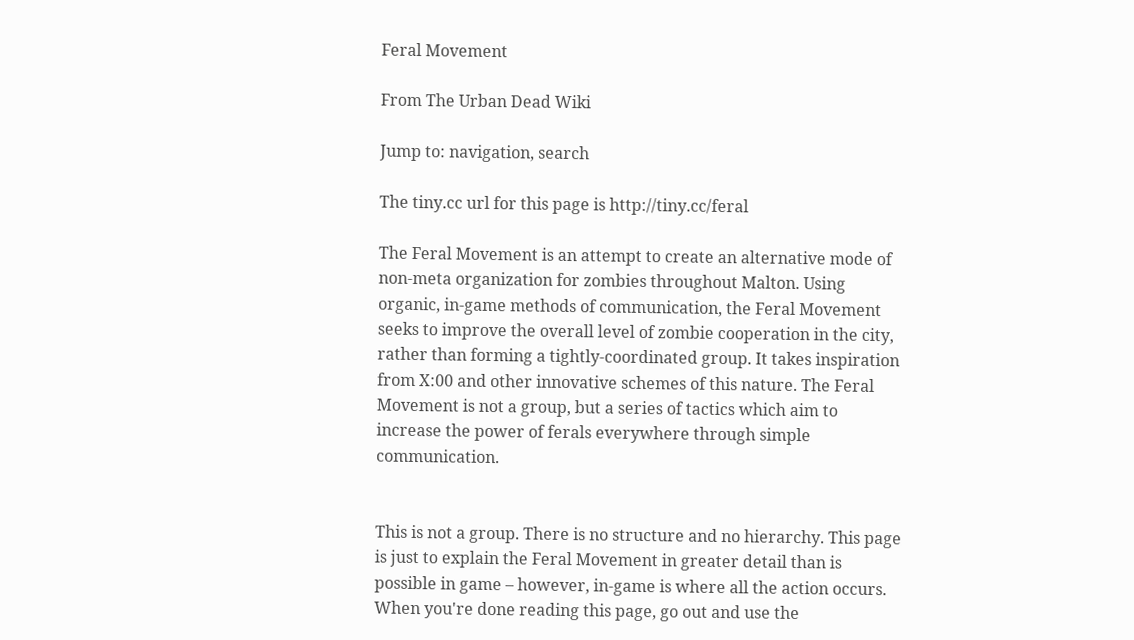Feral Movement

From The Urban Dead Wiki

Jump to: navigation, search

The tiny.cc url for this page is http://tiny.cc/feral

The Feral Movement is an attempt to create an alternative mode of non-meta organization for zombies throughout Malton. Using organic, in-game methods of communication, the Feral Movement seeks to improve the overall level of zombie cooperation in the city, rather than forming a tightly-coordinated group. It takes inspiration from X:00 and other innovative schemes of this nature. The Feral Movement is not a group, but a series of tactics which aim to increase the power of ferals everywhere through simple communication.


This is not a group. There is no structure and no hierarchy. This page is just to explain the Feral Movement in greater detail than is possible in game – however, in-game is where all the action occurs. When you're done reading this page, go out and use the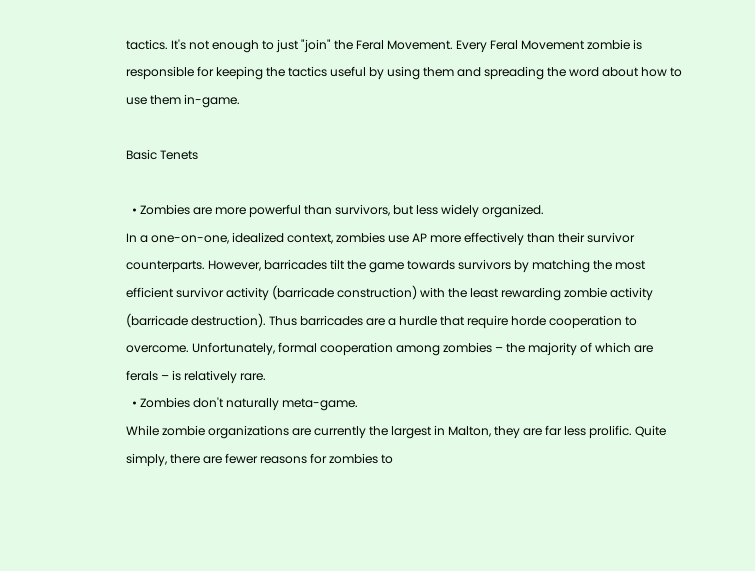tactics. It's not enough to just "join" the Feral Movement. Every Feral Movement zombie is responsible for keeping the tactics useful by using them and spreading the word about how to use them in-game.

Basic Tenets

  • Zombies are more powerful than survivors, but less widely organized.
In a one-on-one, idealized context, zombies use AP more effectively than their survivor counterparts. However, barricades tilt the game towards survivors by matching the most efficient survivor activity (barricade construction) with the least rewarding zombie activity (barricade destruction). Thus barricades are a hurdle that require horde cooperation to overcome. Unfortunately, formal cooperation among zombies – the majority of which are ferals – is relatively rare.
  • Zombies don't naturally meta-game.
While zombie organizations are currently the largest in Malton, they are far less prolific. Quite simply, there are fewer reasons for zombies to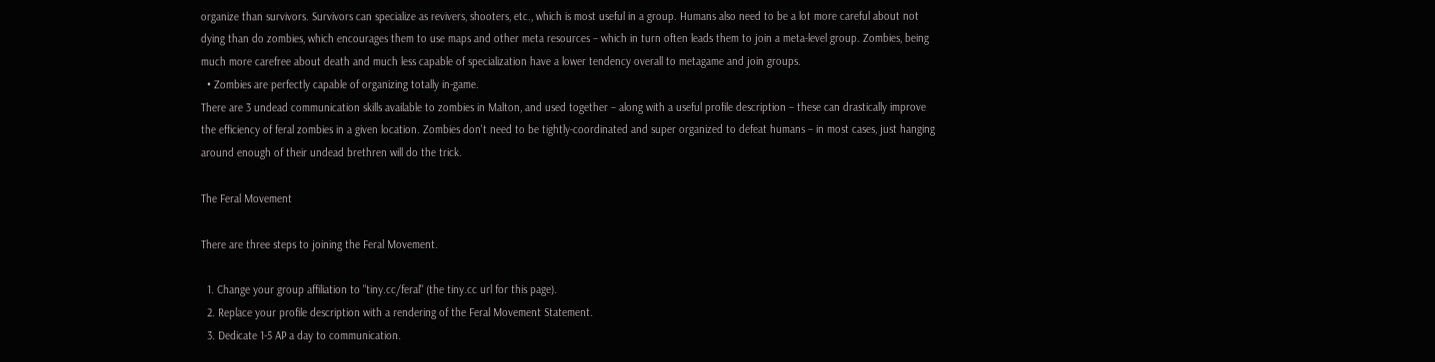organize than survivors. Survivors can specialize as revivers, shooters, etc., which is most useful in a group. Humans also need to be a lot more careful about not dying than do zombies, which encourages them to use maps and other meta resources – which in turn often leads them to join a meta-level group. Zombies, being much more carefree about death and much less capable of specialization have a lower tendency overall to metagame and join groups.
  • Zombies are perfectly capable of organizing totally in-game.
There are 3 undead communication skills available to zombies in Malton, and used together – along with a useful profile description – these can drastically improve the efficiency of feral zombies in a given location. Zombies don't need to be tightly-coordinated and super organized to defeat humans – in most cases, just hanging around enough of their undead brethren will do the trick.

The Feral Movement

There are three steps to joining the Feral Movement.

  1. Change your group affiliation to "tiny.cc/feral" (the tiny.cc url for this page).
  2. Replace your profile description with a rendering of the Feral Movement Statement.
  3. Dedicate 1-5 AP a day to communication.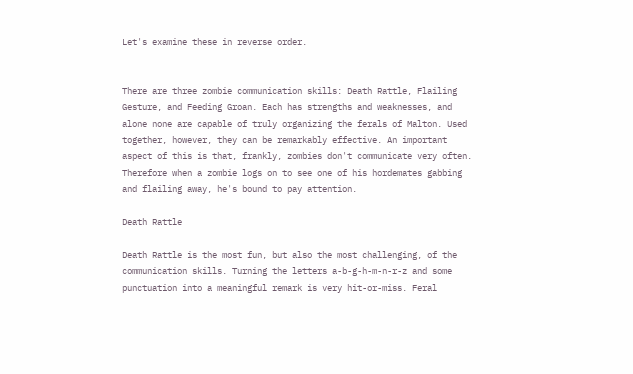Let's examine these in reverse order.


There are three zombie communication skills: Death Rattle, Flailing Gesture, and Feeding Groan. Each has strengths and weaknesses, and alone none are capable of truly organizing the ferals of Malton. Used together, however, they can be remarkably effective. An important aspect of this is that, frankly, zombies don't communicate very often. Therefore when a zombie logs on to see one of his hordemates gabbing and flailing away, he's bound to pay attention.

Death Rattle

Death Rattle is the most fun, but also the most challenging, of the communication skills. Turning the letters a-b-g-h-m-n-r-z and some punctuation into a meaningful remark is very hit-or-miss. Feral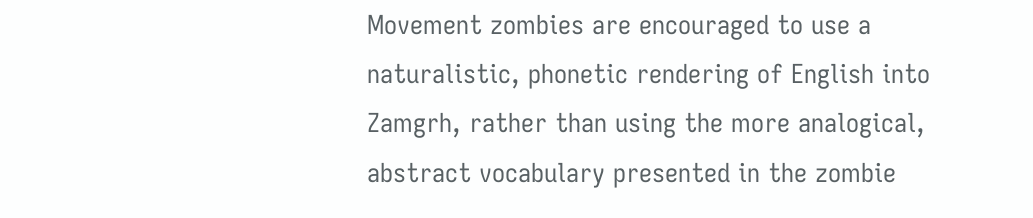Movement zombies are encouraged to use a naturalistic, phonetic rendering of English into Zamgrh, rather than using the more analogical, abstract vocabulary presented in the zombie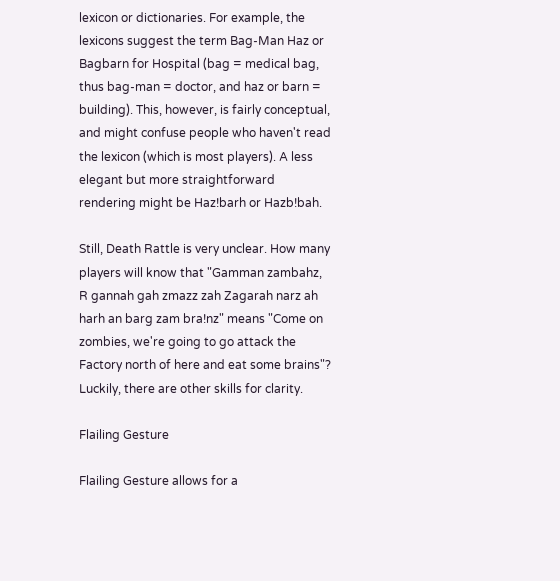lexicon or dictionaries. For example, the lexicons suggest the term Bag-Man Haz or Bagbarn for Hospital (bag = medical bag, thus bag-man = doctor, and haz or barn = building). This, however, is fairly conceptual, and might confuse people who haven't read the lexicon (which is most players). A less elegant but more straightforward rendering might be Haz!barh or Hazb!bah.

Still, Death Rattle is very unclear. How many players will know that "Gamman zambahz, R gannah gah zmazz zah Zagarah narz ah harh an barg zam bra!nz" means "Come on zombies, we're going to go attack the Factory north of here and eat some brains"? Luckily, there are other skills for clarity.

Flailing Gesture

Flailing Gesture allows for a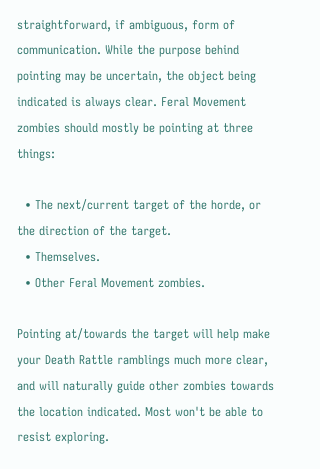straightforward, if ambiguous, form of communication. While the purpose behind pointing may be uncertain, the object being indicated is always clear. Feral Movement zombies should mostly be pointing at three things:

  • The next/current target of the horde, or the direction of the target.
  • Themselves.
  • Other Feral Movement zombies.

Pointing at/towards the target will help make your Death Rattle ramblings much more clear, and will naturally guide other zombies towards the location indicated. Most won't be able to resist exploring.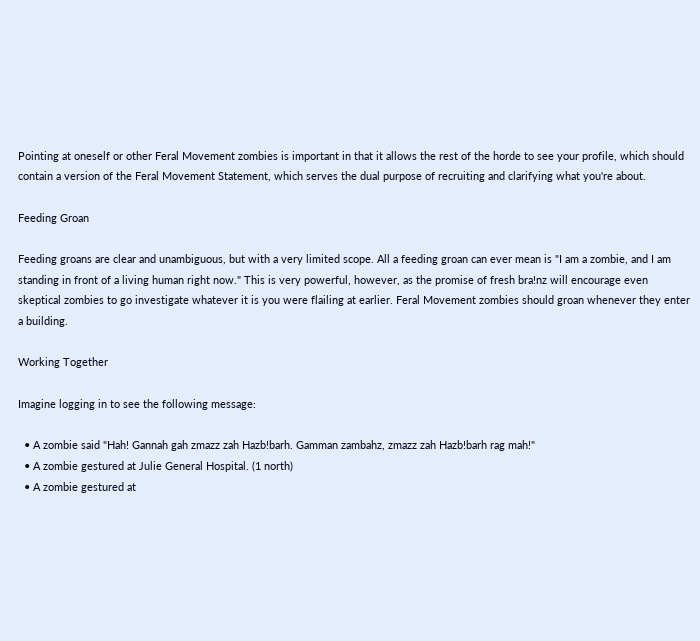Pointing at oneself or other Feral Movement zombies is important in that it allows the rest of the horde to see your profile, which should contain a version of the Feral Movement Statement, which serves the dual purpose of recruiting and clarifying what you're about.

Feeding Groan

Feeding groans are clear and unambiguous, but with a very limited scope. All a feeding groan can ever mean is "I am a zombie, and I am standing in front of a living human right now." This is very powerful, however, as the promise of fresh bra!nz will encourage even skeptical zombies to go investigate whatever it is you were flailing at earlier. Feral Movement zombies should groan whenever they enter a building.

Working Together

Imagine logging in to see the following message:

  • A zombie said "Hah! Gannah gah zmazz zah Hazb!barh. Gamman zambahz, zmazz zah Hazb!barh rag mah!"
  • A zombie gestured at Julie General Hospital. (1 north)
  • A zombie gestured at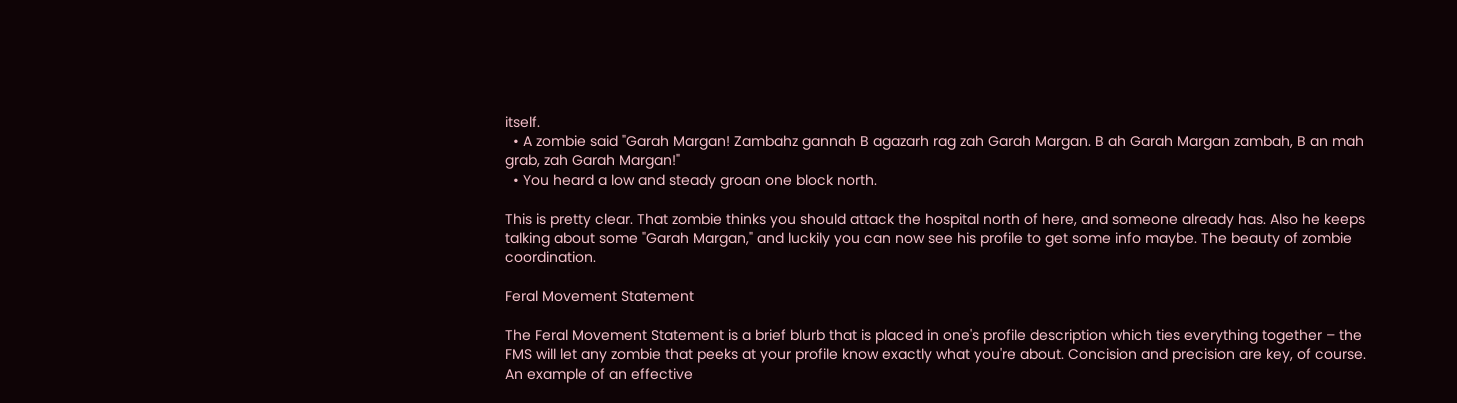itself.
  • A zombie said "Garah Margan! Zambahz gannah B agazarh rag zah Garah Margan. B ah Garah Margan zambah, B an mah grab, zah Garah Margan!"
  • You heard a low and steady groan one block north.

This is pretty clear. That zombie thinks you should attack the hospital north of here, and someone already has. Also he keeps talking about some "Garah Margan," and luckily you can now see his profile to get some info maybe. The beauty of zombie coordination.

Feral Movement Statement

The Feral Movement Statement is a brief blurb that is placed in one's profile description which ties everything together – the FMS will let any zombie that peeks at your profile know exactly what you're about. Concision and precision are key, of course. An example of an effective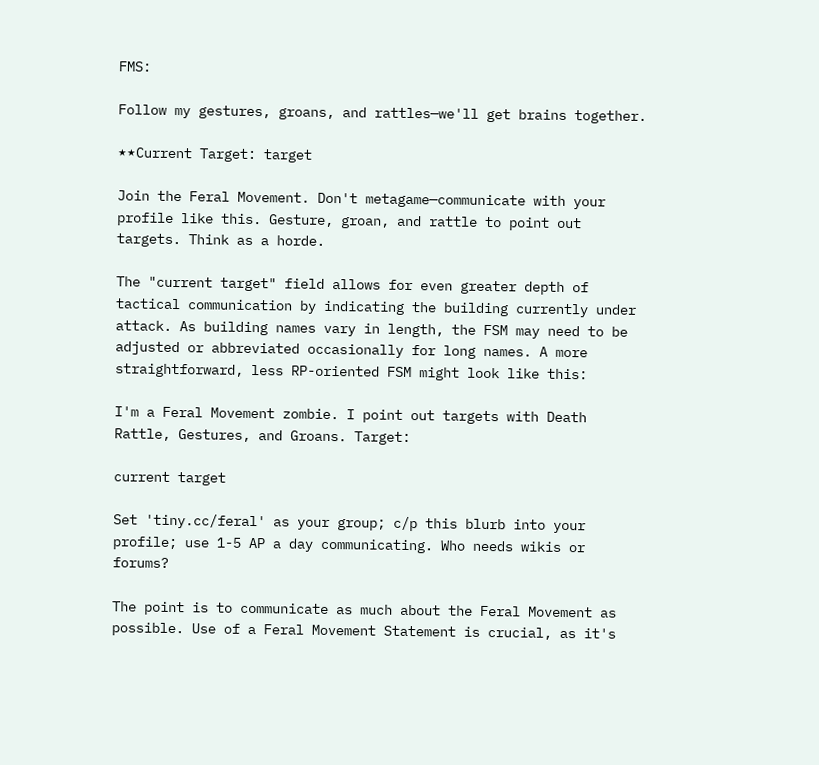FMS:

Follow my gestures, groans, and rattles—we'll get brains together.

٭٭Current Target: target

Join the Feral Movement. Don't metagame—communicate with your profile like this. Gesture, groan, and rattle to point out targets. Think as a horde.

The "current target" field allows for even greater depth of tactical communication by indicating the building currently under attack. As building names vary in length, the FSM may need to be adjusted or abbreviated occasionally for long names. A more straightforward, less RP-oriented FSM might look like this:

I'm a Feral Movement zombie. I point out targets with Death Rattle, Gestures, and Groans. Target:

current target

Set 'tiny.cc/feral' as your group; c/p this blurb into your profile; use 1-5 AP a day communicating. Who needs wikis or forums?

The point is to communicate as much about the Feral Movement as possible. Use of a Feral Movement Statement is crucial, as it's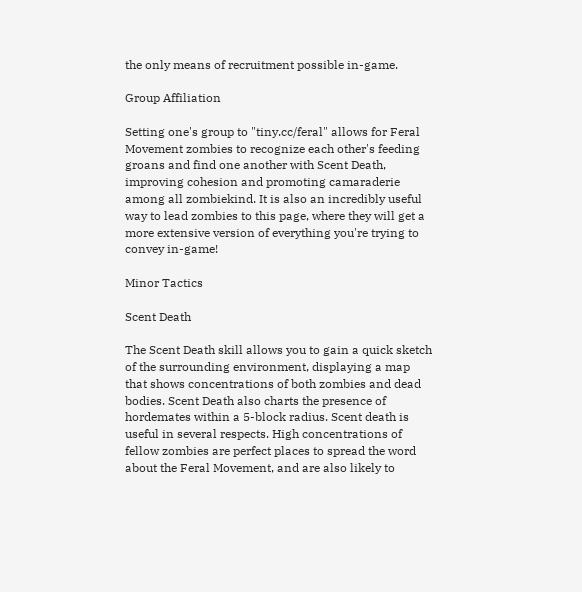the only means of recruitment possible in-game.

Group Affiliation

Setting one's group to "tiny.cc/feral" allows for Feral Movement zombies to recognize each other's feeding groans and find one another with Scent Death, improving cohesion and promoting camaraderie among all zombiekind. It is also an incredibly useful way to lead zombies to this page, where they will get a more extensive version of everything you're trying to convey in-game!

Minor Tactics

Scent Death

The Scent Death skill allows you to gain a quick sketch of the surrounding environment, displaying a map that shows concentrations of both zombies and dead bodies. Scent Death also charts the presence of hordemates within a 5-block radius. Scent death is useful in several respects. High concentrations of fellow zombies are perfect places to spread the word about the Feral Movement, and are also likely to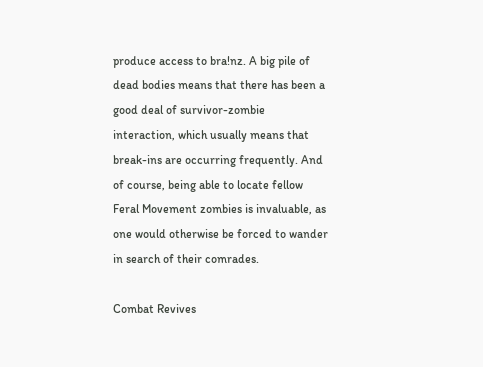produce access to bra!nz. A big pile of dead bodies means that there has been a good deal of survivor-zombie interaction, which usually means that break-ins are occurring frequently. And of course, being able to locate fellow Feral Movement zombies is invaluable, as one would otherwise be forced to wander in search of their comrades.

Combat Revives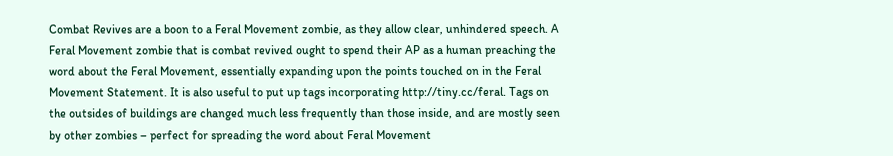Combat Revives are a boon to a Feral Movement zombie, as they allow clear, unhindered speech. A Feral Movement zombie that is combat revived ought to spend their AP as a human preaching the word about the Feral Movement, essentially expanding upon the points touched on in the Feral Movement Statement. It is also useful to put up tags incorporating http://tiny.cc/feral. Tags on the outsides of buildings are changed much less frequently than those inside, and are mostly seen by other zombies – perfect for spreading the word about Feral Movement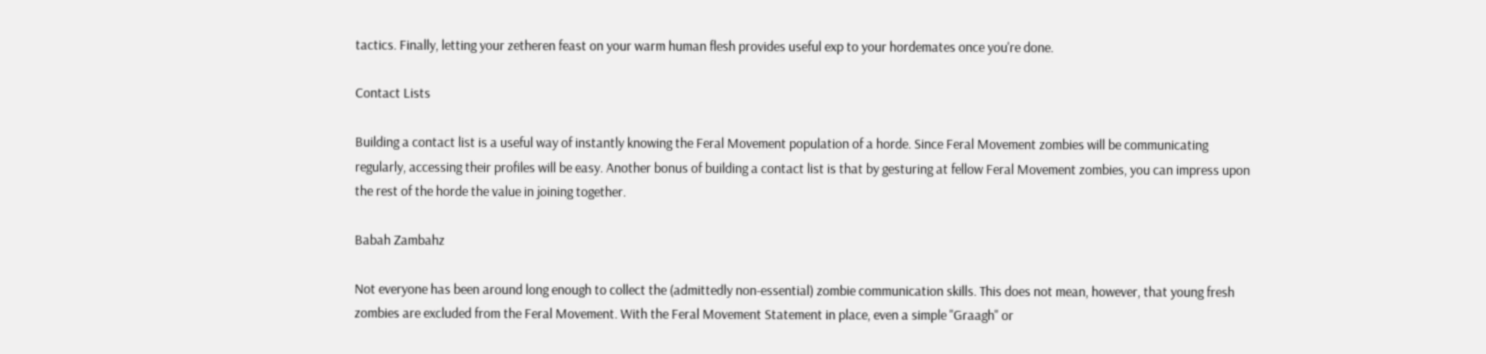tactics. Finally, letting your zetheren feast on your warm human flesh provides useful exp to your hordemates once you're done.

Contact Lists

Building a contact list is a useful way of instantly knowing the Feral Movement population of a horde. Since Feral Movement zombies will be communicating regularly, accessing their profiles will be easy. Another bonus of building a contact list is that by gesturing at fellow Feral Movement zombies, you can impress upon the rest of the horde the value in joining together.

Babah Zambahz

Not everyone has been around long enough to collect the (admittedly non-essential) zombie communication skills. This does not mean, however, that young fresh zombies are excluded from the Feral Movement. With the Feral Movement Statement in place, even a simple "Graagh" or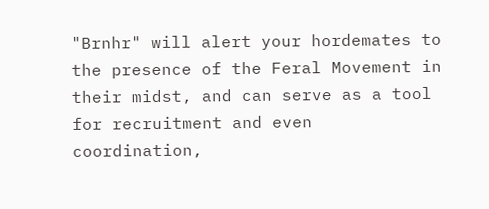"Brnhr" will alert your hordemates to the presence of the Feral Movement in their midst, and can serve as a tool for recruitment and even coordination,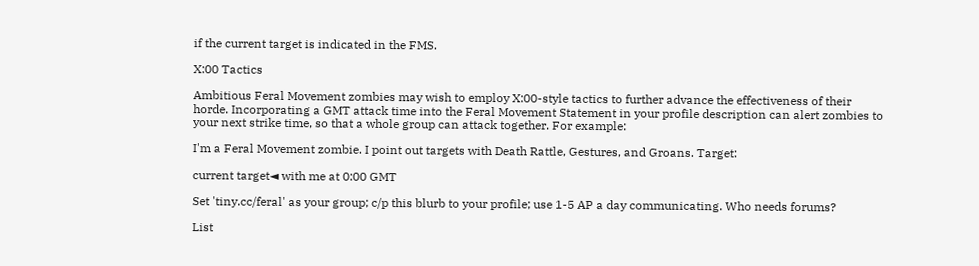if the current target is indicated in the FMS.

X:00 Tactics

Ambitious Feral Movement zombies may wish to employ X:00-style tactics to further advance the effectiveness of their horde. Incorporating a GMT attack time into the Feral Movement Statement in your profile description can alert zombies to your next strike time, so that a whole group can attack together. For example:

I'm a Feral Movement zombie. I point out targets with Death Rattle, Gestures, and Groans. Target:

current target◄ with me at 0:00 GMT

Set 'tiny.cc/feral' as your group; c/p this blurb to your profile; use 1-5 AP a day communicating. Who needs forums?

List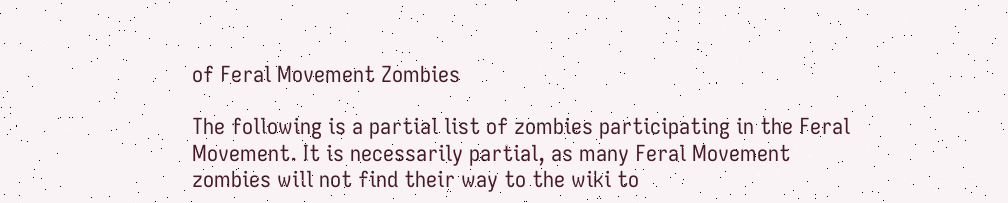of Feral Movement Zombies

The following is a partial list of zombies participating in the Feral Movement. It is necessarily partial, as many Feral Movement zombies will not find their way to the wiki to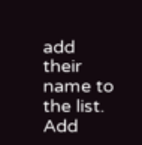add their name to the list. Add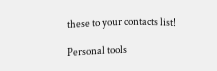these to your contacts list!

Personal tools